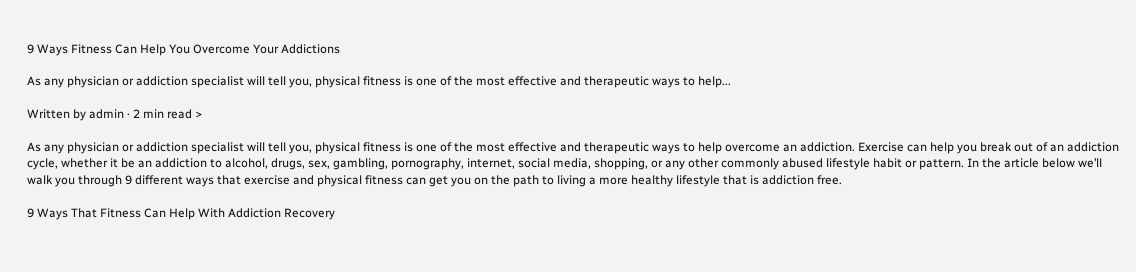9 Ways Fitness Can Help You Overcome Your Addictions

As any physician or addiction specialist will tell you, physical fitness is one of the most effective and therapeutic ways to help...

Written by admin · 2 min read >

As any physician or addiction specialist will tell you, physical fitness is one of the most effective and therapeutic ways to help overcome an addiction. Exercise can help you break out of an addiction cycle, whether it be an addiction to alcohol, drugs, sex, gambling, pornography, internet, social media, shopping, or any other commonly abused lifestyle habit or pattern. In the article below we’ll walk you through 9 different ways that exercise and physical fitness can get you on the path to living a more healthy lifestyle that is addiction free.

9 Ways That Fitness Can Help With Addiction Recovery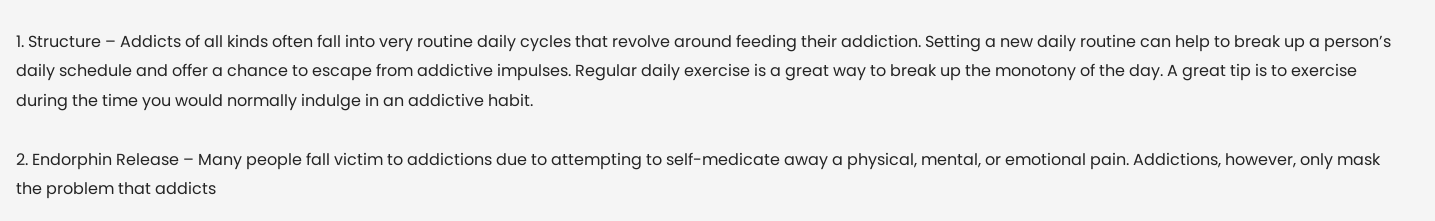1. Structure – Addicts of all kinds often fall into very routine daily cycles that revolve around feeding their addiction. Setting a new daily routine can help to break up a person’s daily schedule and offer a chance to escape from addictive impulses. Regular daily exercise is a great way to break up the monotony of the day. A great tip is to exercise during the time you would normally indulge in an addictive habit.

2. Endorphin Release – Many people fall victim to addictions due to attempting to self-medicate away a physical, mental, or emotional pain. Addictions, however, only mask the problem that addicts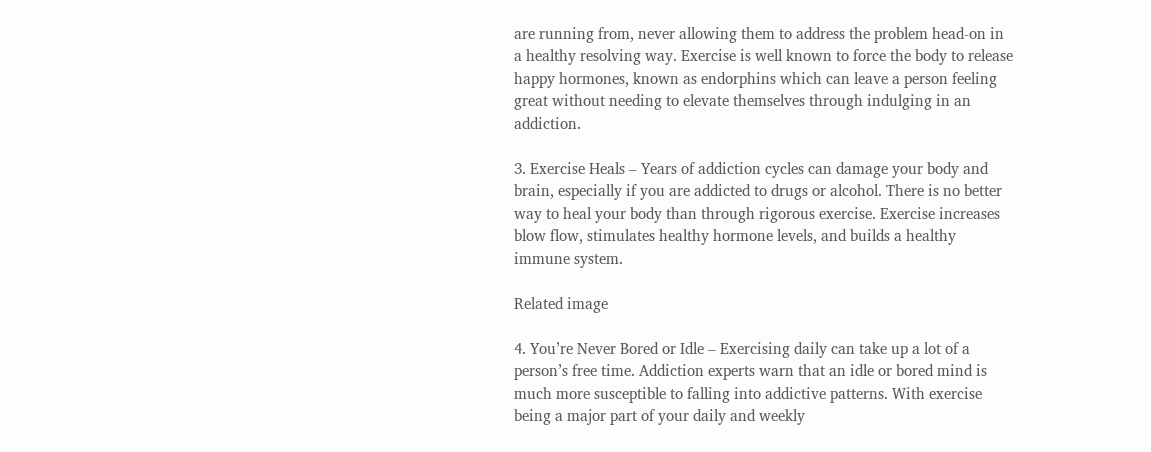are running from, never allowing them to address the problem head-on in a healthy resolving way. Exercise is well known to force the body to release happy hormones, known as endorphins which can leave a person feeling great without needing to elevate themselves through indulging in an addiction.

3. Exercise Heals – Years of addiction cycles can damage your body and brain, especially if you are addicted to drugs or alcohol. There is no better way to heal your body than through rigorous exercise. Exercise increases blow flow, stimulates healthy hormone levels, and builds a healthy immune system.

Related image

4. You’re Never Bored or Idle – Exercising daily can take up a lot of a person’s free time. Addiction experts warn that an idle or bored mind is much more susceptible to falling into addictive patterns. With exercise being a major part of your daily and weekly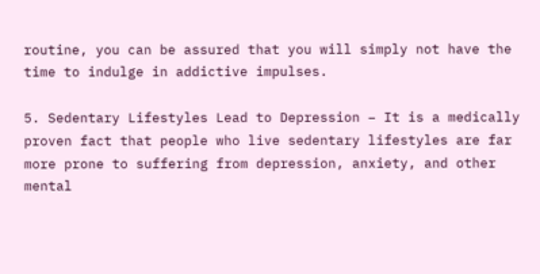routine, you can be assured that you will simply not have the time to indulge in addictive impulses.

5. Sedentary Lifestyles Lead to Depression – It is a medically proven fact that people who live sedentary lifestyles are far more prone to suffering from depression, anxiety, and other mental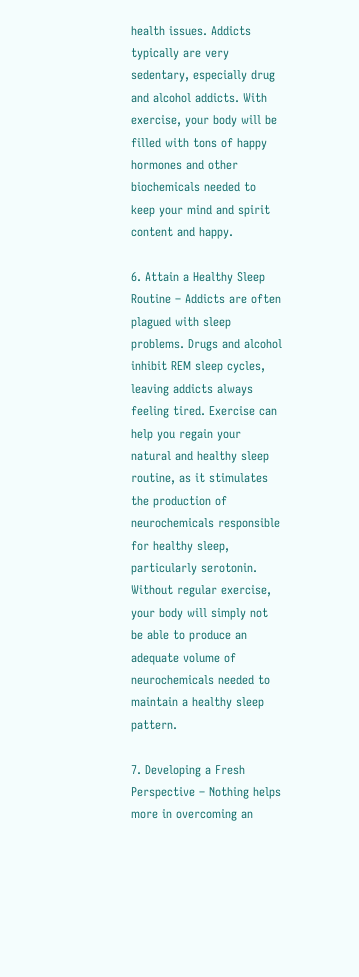health issues. Addicts typically are very sedentary, especially drug and alcohol addicts. With exercise, your body will be filled with tons of happy hormones and other biochemicals needed to keep your mind and spirit content and happy.

6. Attain a Healthy Sleep Routine – Addicts are often plagued with sleep problems. Drugs and alcohol inhibit REM sleep cycles, leaving addicts always feeling tired. Exercise can help you regain your natural and healthy sleep routine, as it stimulates the production of neurochemicals responsible for healthy sleep, particularly serotonin. Without regular exercise, your body will simply not be able to produce an adequate volume of neurochemicals needed to maintain a healthy sleep pattern.

7. Developing a Fresh Perspective – Nothing helps more in overcoming an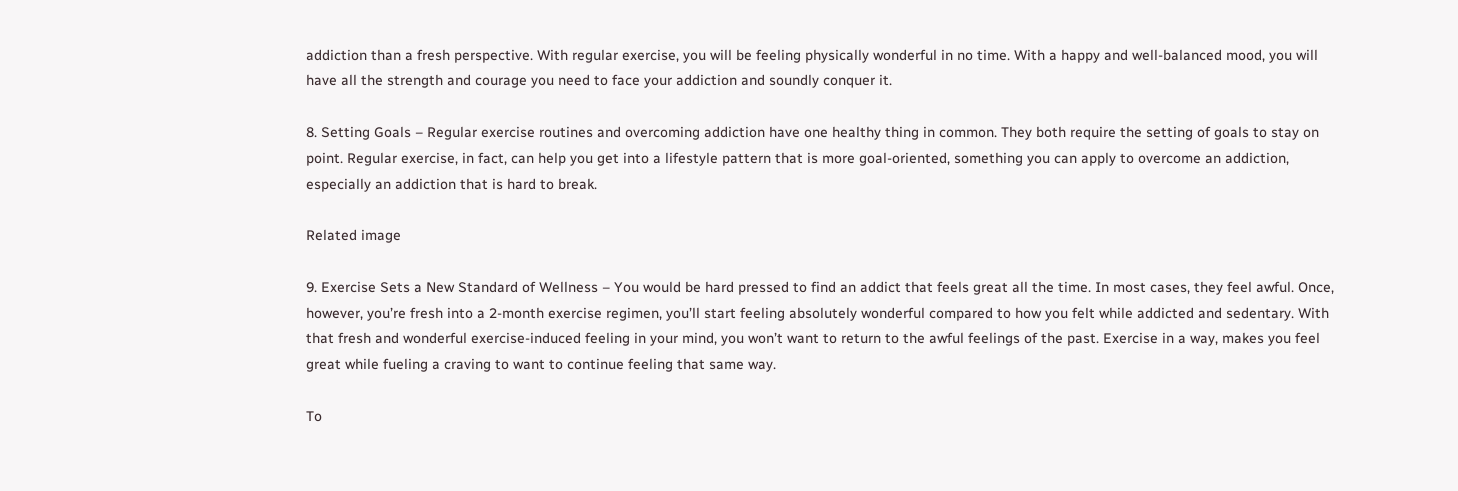addiction than a fresh perspective. With regular exercise, you will be feeling physically wonderful in no time. With a happy and well-balanced mood, you will have all the strength and courage you need to face your addiction and soundly conquer it.

8. Setting Goals – Regular exercise routines and overcoming addiction have one healthy thing in common. They both require the setting of goals to stay on point. Regular exercise, in fact, can help you get into a lifestyle pattern that is more goal-oriented, something you can apply to overcome an addiction, especially an addiction that is hard to break.

Related image

9. Exercise Sets a New Standard of Wellness – You would be hard pressed to find an addict that feels great all the time. In most cases, they feel awful. Once, however, you’re fresh into a 2-month exercise regimen, you’ll start feeling absolutely wonderful compared to how you felt while addicted and sedentary. With that fresh and wonderful exercise-induced feeling in your mind, you won’t want to return to the awful feelings of the past. Exercise in a way, makes you feel great while fueling a craving to want to continue feeling that same way.

To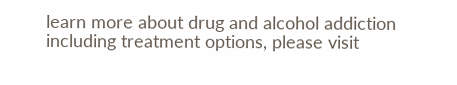learn more about drug and alcohol addiction including treatment options, please visit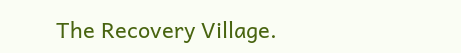The Recovery Village.